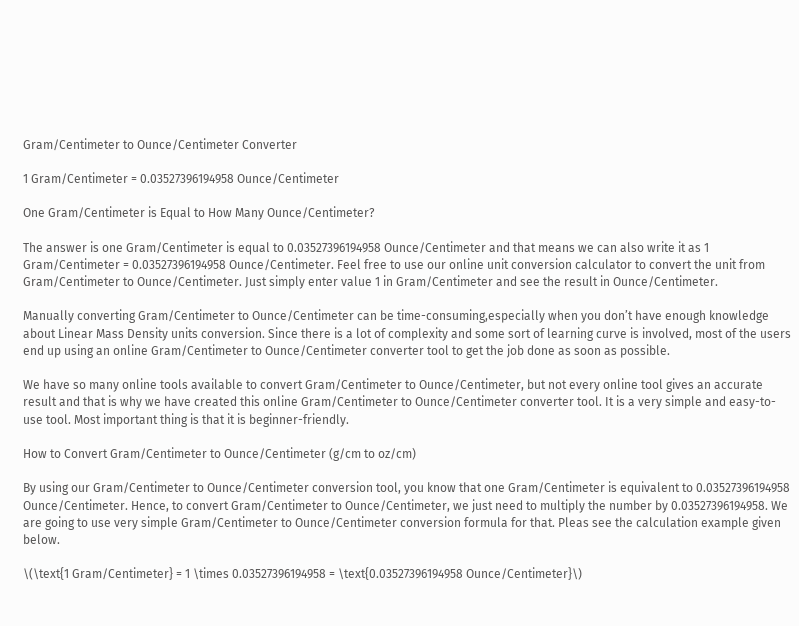Gram/Centimeter to Ounce/Centimeter Converter

1 Gram/Centimeter = 0.03527396194958 Ounce/Centimeter

One Gram/Centimeter is Equal to How Many Ounce/Centimeter?

The answer is one Gram/Centimeter is equal to 0.03527396194958 Ounce/Centimeter and that means we can also write it as 1 Gram/Centimeter = 0.03527396194958 Ounce/Centimeter. Feel free to use our online unit conversion calculator to convert the unit from Gram/Centimeter to Ounce/Centimeter. Just simply enter value 1 in Gram/Centimeter and see the result in Ounce/Centimeter.

Manually converting Gram/Centimeter to Ounce/Centimeter can be time-consuming,especially when you don’t have enough knowledge about Linear Mass Density units conversion. Since there is a lot of complexity and some sort of learning curve is involved, most of the users end up using an online Gram/Centimeter to Ounce/Centimeter converter tool to get the job done as soon as possible.

We have so many online tools available to convert Gram/Centimeter to Ounce/Centimeter, but not every online tool gives an accurate result and that is why we have created this online Gram/Centimeter to Ounce/Centimeter converter tool. It is a very simple and easy-to-use tool. Most important thing is that it is beginner-friendly.

How to Convert Gram/Centimeter to Ounce/Centimeter (g/cm to oz/cm)

By using our Gram/Centimeter to Ounce/Centimeter conversion tool, you know that one Gram/Centimeter is equivalent to 0.03527396194958 Ounce/Centimeter. Hence, to convert Gram/Centimeter to Ounce/Centimeter, we just need to multiply the number by 0.03527396194958. We are going to use very simple Gram/Centimeter to Ounce/Centimeter conversion formula for that. Pleas see the calculation example given below.

\(\text{1 Gram/Centimeter} = 1 \times 0.03527396194958 = \text{0.03527396194958 Ounce/Centimeter}\)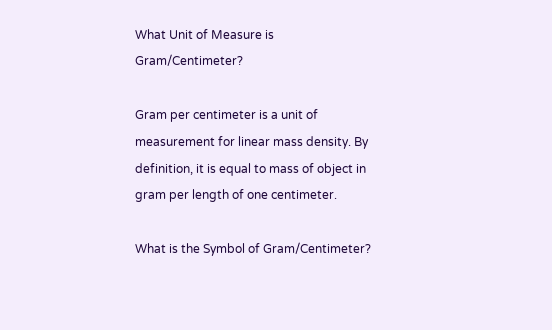What Unit of Measure is Gram/Centimeter?

Gram per centimeter is a unit of measurement for linear mass density. By definition, it is equal to mass of object in gram per length of one centimeter.

What is the Symbol of Gram/Centimeter?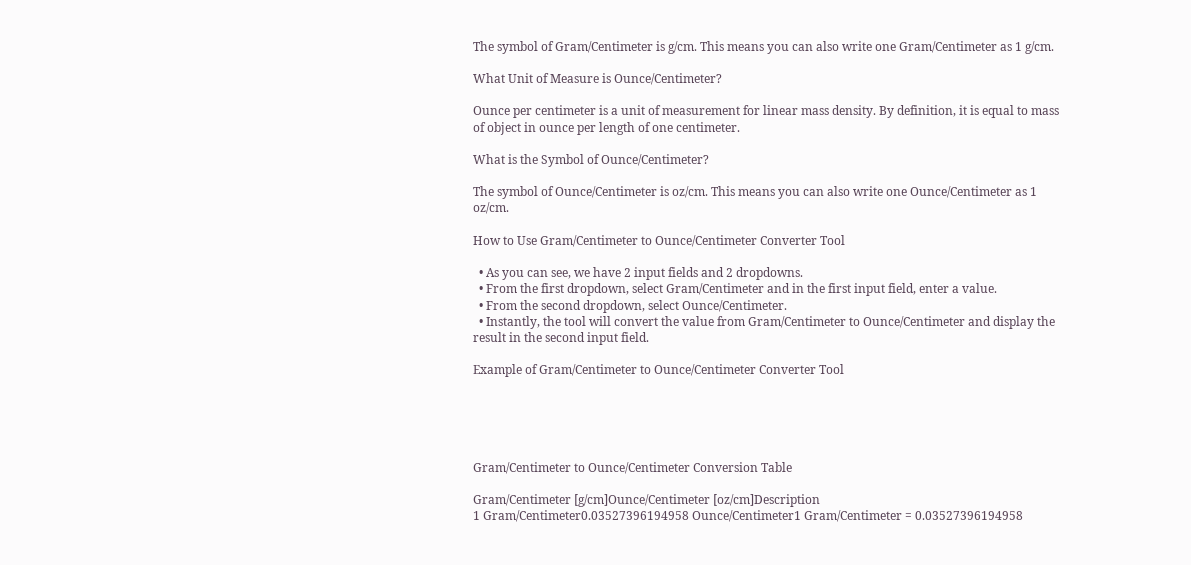The symbol of Gram/Centimeter is g/cm. This means you can also write one Gram/Centimeter as 1 g/cm.

What Unit of Measure is Ounce/Centimeter?

Ounce per centimeter is a unit of measurement for linear mass density. By definition, it is equal to mass of object in ounce per length of one centimeter.

What is the Symbol of Ounce/Centimeter?

The symbol of Ounce/Centimeter is oz/cm. This means you can also write one Ounce/Centimeter as 1 oz/cm.

How to Use Gram/Centimeter to Ounce/Centimeter Converter Tool

  • As you can see, we have 2 input fields and 2 dropdowns.
  • From the first dropdown, select Gram/Centimeter and in the first input field, enter a value.
  • From the second dropdown, select Ounce/Centimeter.
  • Instantly, the tool will convert the value from Gram/Centimeter to Ounce/Centimeter and display the result in the second input field.

Example of Gram/Centimeter to Ounce/Centimeter Converter Tool





Gram/Centimeter to Ounce/Centimeter Conversion Table

Gram/Centimeter [g/cm]Ounce/Centimeter [oz/cm]Description
1 Gram/Centimeter0.03527396194958 Ounce/Centimeter1 Gram/Centimeter = 0.03527396194958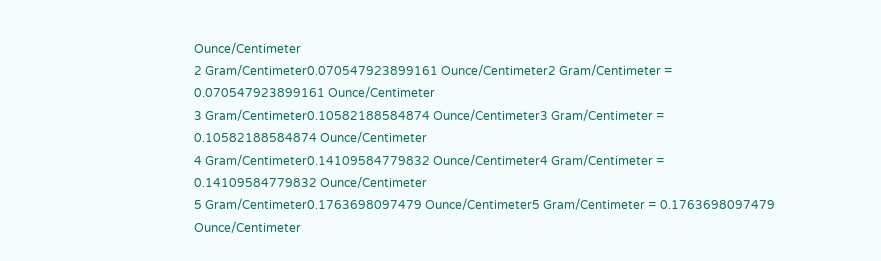Ounce/Centimeter
2 Gram/Centimeter0.070547923899161 Ounce/Centimeter2 Gram/Centimeter = 0.070547923899161 Ounce/Centimeter
3 Gram/Centimeter0.10582188584874 Ounce/Centimeter3 Gram/Centimeter = 0.10582188584874 Ounce/Centimeter
4 Gram/Centimeter0.14109584779832 Ounce/Centimeter4 Gram/Centimeter = 0.14109584779832 Ounce/Centimeter
5 Gram/Centimeter0.1763698097479 Ounce/Centimeter5 Gram/Centimeter = 0.1763698097479 Ounce/Centimeter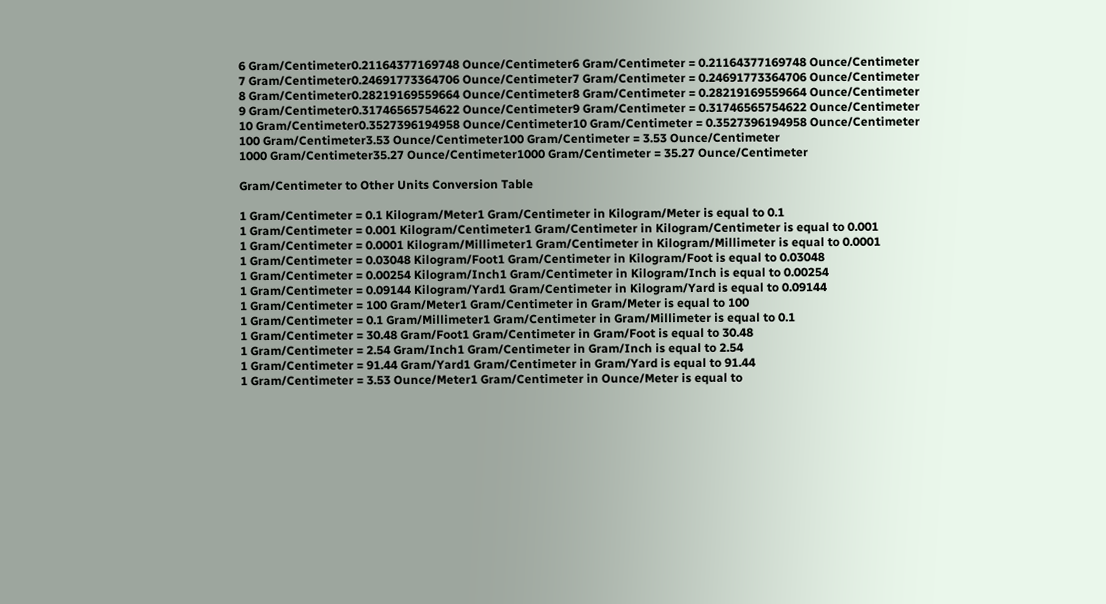6 Gram/Centimeter0.21164377169748 Ounce/Centimeter6 Gram/Centimeter = 0.21164377169748 Ounce/Centimeter
7 Gram/Centimeter0.24691773364706 Ounce/Centimeter7 Gram/Centimeter = 0.24691773364706 Ounce/Centimeter
8 Gram/Centimeter0.28219169559664 Ounce/Centimeter8 Gram/Centimeter = 0.28219169559664 Ounce/Centimeter
9 Gram/Centimeter0.31746565754622 Ounce/Centimeter9 Gram/Centimeter = 0.31746565754622 Ounce/Centimeter
10 Gram/Centimeter0.3527396194958 Ounce/Centimeter10 Gram/Centimeter = 0.3527396194958 Ounce/Centimeter
100 Gram/Centimeter3.53 Ounce/Centimeter100 Gram/Centimeter = 3.53 Ounce/Centimeter
1000 Gram/Centimeter35.27 Ounce/Centimeter1000 Gram/Centimeter = 35.27 Ounce/Centimeter

Gram/Centimeter to Other Units Conversion Table

1 Gram/Centimeter = 0.1 Kilogram/Meter1 Gram/Centimeter in Kilogram/Meter is equal to 0.1
1 Gram/Centimeter = 0.001 Kilogram/Centimeter1 Gram/Centimeter in Kilogram/Centimeter is equal to 0.001
1 Gram/Centimeter = 0.0001 Kilogram/Millimeter1 Gram/Centimeter in Kilogram/Millimeter is equal to 0.0001
1 Gram/Centimeter = 0.03048 Kilogram/Foot1 Gram/Centimeter in Kilogram/Foot is equal to 0.03048
1 Gram/Centimeter = 0.00254 Kilogram/Inch1 Gram/Centimeter in Kilogram/Inch is equal to 0.00254
1 Gram/Centimeter = 0.09144 Kilogram/Yard1 Gram/Centimeter in Kilogram/Yard is equal to 0.09144
1 Gram/Centimeter = 100 Gram/Meter1 Gram/Centimeter in Gram/Meter is equal to 100
1 Gram/Centimeter = 0.1 Gram/Millimeter1 Gram/Centimeter in Gram/Millimeter is equal to 0.1
1 Gram/Centimeter = 30.48 Gram/Foot1 Gram/Centimeter in Gram/Foot is equal to 30.48
1 Gram/Centimeter = 2.54 Gram/Inch1 Gram/Centimeter in Gram/Inch is equal to 2.54
1 Gram/Centimeter = 91.44 Gram/Yard1 Gram/Centimeter in Gram/Yard is equal to 91.44
1 Gram/Centimeter = 3.53 Ounce/Meter1 Gram/Centimeter in Ounce/Meter is equal to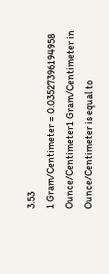3.53
1 Gram/Centimeter = 0.03527396194958 Ounce/Centimeter1 Gram/Centimeter in Ounce/Centimeter is equal to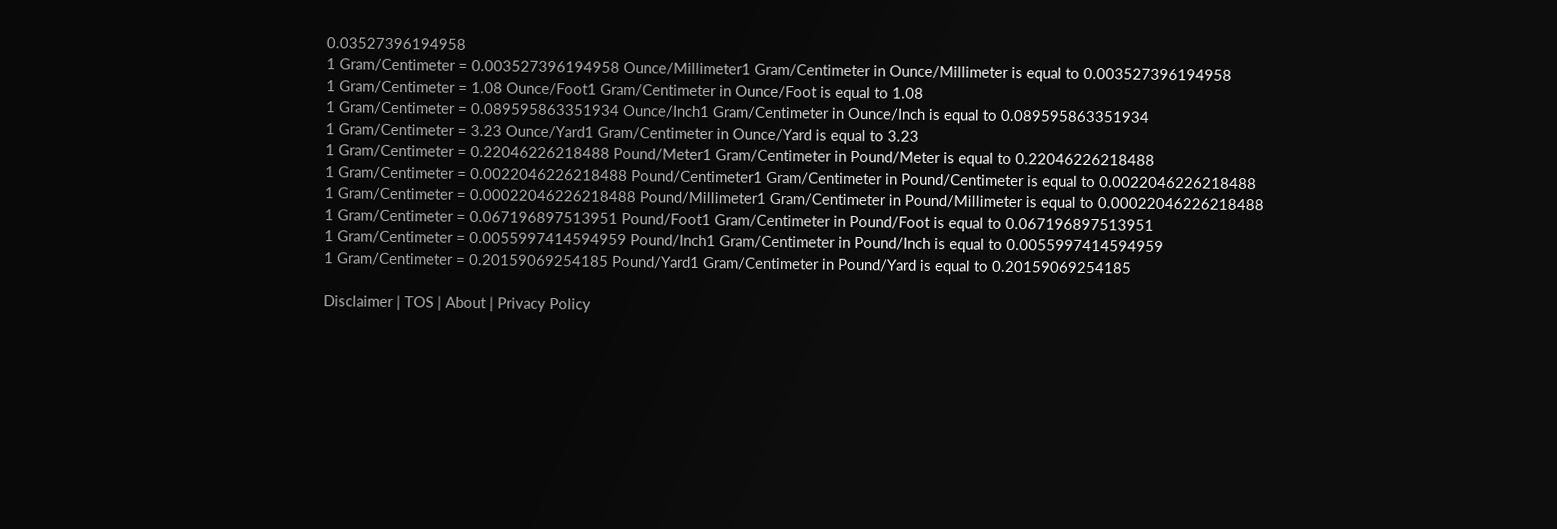0.03527396194958
1 Gram/Centimeter = 0.003527396194958 Ounce/Millimeter1 Gram/Centimeter in Ounce/Millimeter is equal to 0.003527396194958
1 Gram/Centimeter = 1.08 Ounce/Foot1 Gram/Centimeter in Ounce/Foot is equal to 1.08
1 Gram/Centimeter = 0.089595863351934 Ounce/Inch1 Gram/Centimeter in Ounce/Inch is equal to 0.089595863351934
1 Gram/Centimeter = 3.23 Ounce/Yard1 Gram/Centimeter in Ounce/Yard is equal to 3.23
1 Gram/Centimeter = 0.22046226218488 Pound/Meter1 Gram/Centimeter in Pound/Meter is equal to 0.22046226218488
1 Gram/Centimeter = 0.0022046226218488 Pound/Centimeter1 Gram/Centimeter in Pound/Centimeter is equal to 0.0022046226218488
1 Gram/Centimeter = 0.00022046226218488 Pound/Millimeter1 Gram/Centimeter in Pound/Millimeter is equal to 0.00022046226218488
1 Gram/Centimeter = 0.067196897513951 Pound/Foot1 Gram/Centimeter in Pound/Foot is equal to 0.067196897513951
1 Gram/Centimeter = 0.0055997414594959 Pound/Inch1 Gram/Centimeter in Pound/Inch is equal to 0.0055997414594959
1 Gram/Centimeter = 0.20159069254185 Pound/Yard1 Gram/Centimeter in Pound/Yard is equal to 0.20159069254185

Disclaimer | TOS | About | Privacy Policy